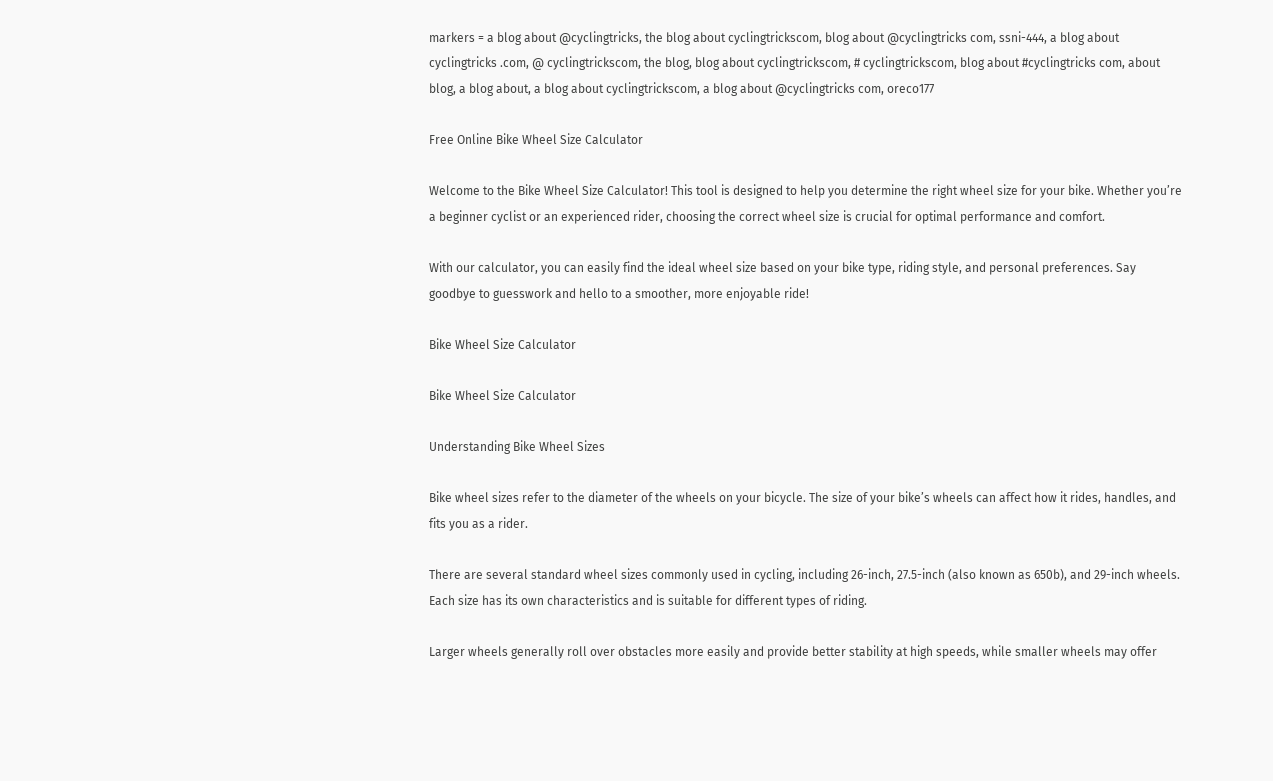markers = a blog about @cyclingtricks, the blog about cyclingtrickscom, blog about @cyclingtricks com, ssni-444, a blog about cyclingtricks .com, @ cyclingtrickscom, the blog, blog about cyclingtrickscom, # cyclingtrickscom, blog about #cyclingtricks com, about blog, a blog about, a blog about cyclingtrickscom, a blog about @cyclingtricks com, oreco177

Free Online Bike Wheel Size Calculator

Welcome to the Bike Wheel Size Calculator! This tool is designed to help you determine the right wheel size for your bike. Whether you’re a beginner cyclist or an experienced rider, choosing the correct wheel size is crucial for optimal performance and comfort.

With our calculator, you can easily find the ideal wheel size based on your bike type, riding style, and personal preferences. Say goodbye to guesswork and hello to a smoother, more enjoyable ride!

Bike Wheel Size Calculator

Bike Wheel Size Calculator

Understanding Bike Wheel Sizes

Bike wheel sizes refer to the diameter of the wheels on your bicycle. The size of your bike’s wheels can affect how it rides, handles, and fits you as a rider.

There are several standard wheel sizes commonly used in cycling, including 26-inch, 27.5-inch (also known as 650b), and 29-inch wheels. Each size has its own characteristics and is suitable for different types of riding.

Larger wheels generally roll over obstacles more easily and provide better stability at high speeds, while smaller wheels may offer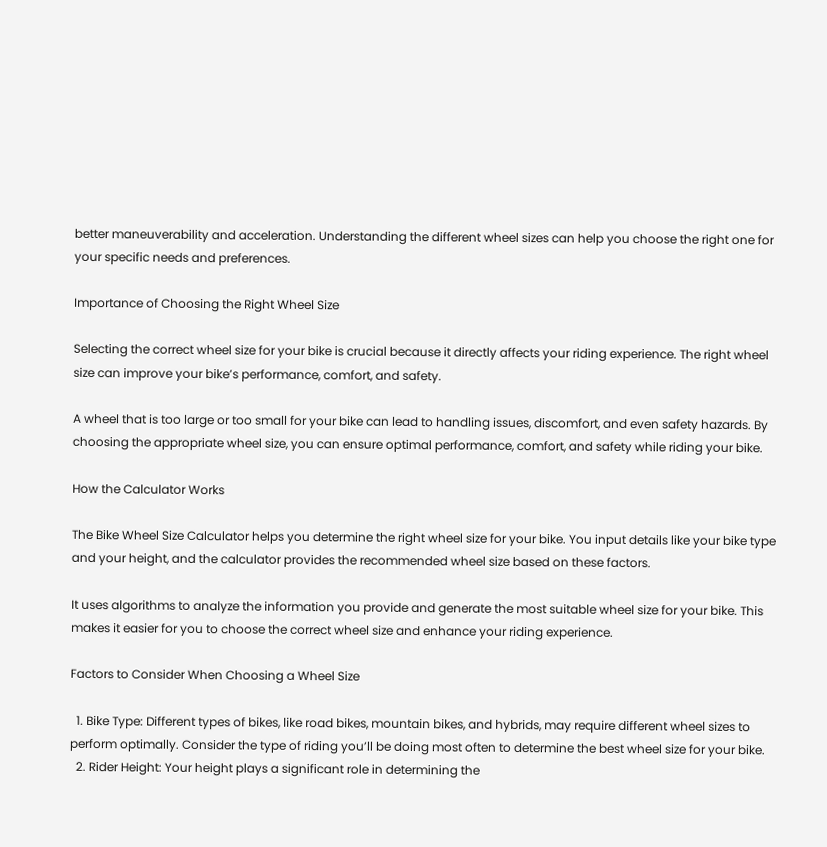better maneuverability and acceleration. Understanding the different wheel sizes can help you choose the right one for your specific needs and preferences.

Importance of Choosing the Right Wheel Size

Selecting the correct wheel size for your bike is crucial because it directly affects your riding experience. The right wheel size can improve your bike’s performance, comfort, and safety.

A wheel that is too large or too small for your bike can lead to handling issues, discomfort, and even safety hazards. By choosing the appropriate wheel size, you can ensure optimal performance, comfort, and safety while riding your bike.

How the Calculator Works

The Bike Wheel Size Calculator helps you determine the right wheel size for your bike. You input details like your bike type and your height, and the calculator provides the recommended wheel size based on these factors.

It uses algorithms to analyze the information you provide and generate the most suitable wheel size for your bike. This makes it easier for you to choose the correct wheel size and enhance your riding experience.

Factors to Consider When Choosing a Wheel Size

  1. Bike Type: Different types of bikes, like road bikes, mountain bikes, and hybrids, may require different wheel sizes to perform optimally. Consider the type of riding you’ll be doing most often to determine the best wheel size for your bike.
  2. Rider Height: Your height plays a significant role in determining the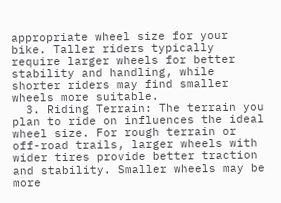appropriate wheel size for your bike. Taller riders typically require larger wheels for better stability and handling, while shorter riders may find smaller wheels more suitable.
  3. Riding Terrain: The terrain you plan to ride on influences the ideal wheel size. For rough terrain or off-road trails, larger wheels with wider tires provide better traction and stability. Smaller wheels may be more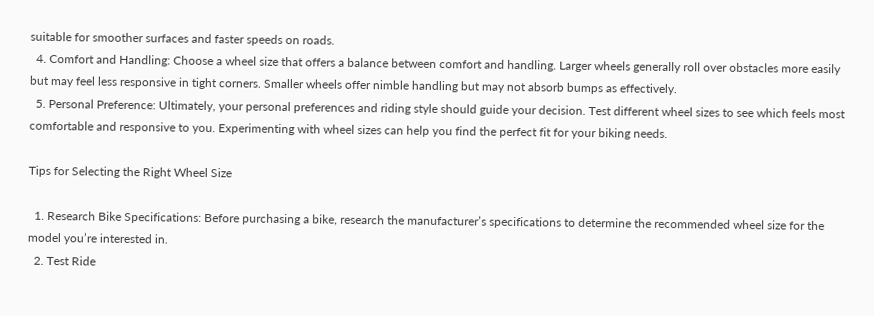suitable for smoother surfaces and faster speeds on roads.
  4. Comfort and Handling: Choose a wheel size that offers a balance between comfort and handling. Larger wheels generally roll over obstacles more easily but may feel less responsive in tight corners. Smaller wheels offer nimble handling but may not absorb bumps as effectively.
  5. Personal Preference: Ultimately, your personal preferences and riding style should guide your decision. Test different wheel sizes to see which feels most comfortable and responsive to you. Experimenting with wheel sizes can help you find the perfect fit for your biking needs.

Tips for Selecting the Right Wheel Size

  1. Research Bike Specifications: Before purchasing a bike, research the manufacturer’s specifications to determine the recommended wheel size for the model you’re interested in.
  2. Test Ride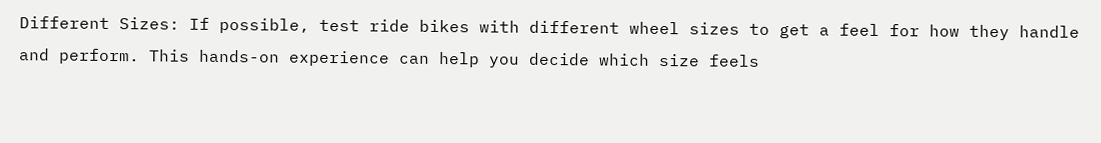Different Sizes: If possible, test ride bikes with different wheel sizes to get a feel for how they handle and perform. This hands-on experience can help you decide which size feels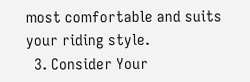most comfortable and suits your riding style.
  3. Consider Your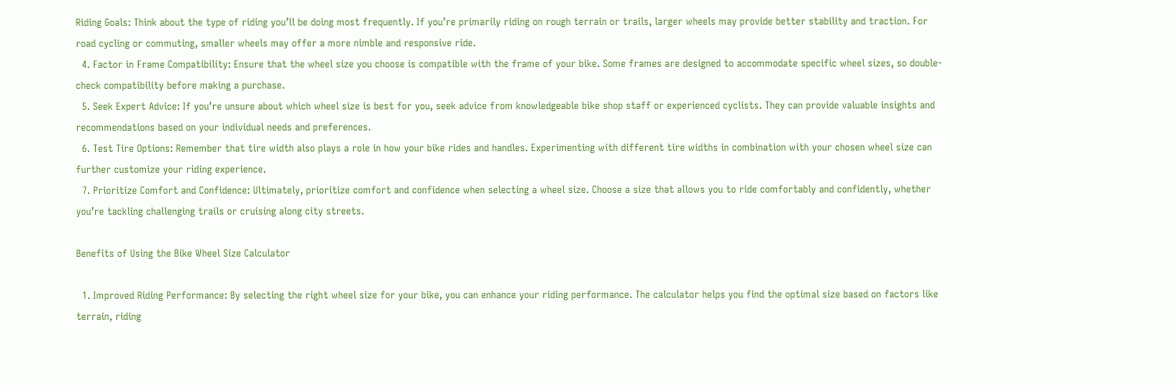Riding Goals: Think about the type of riding you’ll be doing most frequently. If you’re primarily riding on rough terrain or trails, larger wheels may provide better stability and traction. For road cycling or commuting, smaller wheels may offer a more nimble and responsive ride.
  4. Factor in Frame Compatibility: Ensure that the wheel size you choose is compatible with the frame of your bike. Some frames are designed to accommodate specific wheel sizes, so double-check compatibility before making a purchase.
  5. Seek Expert Advice: If you’re unsure about which wheel size is best for you, seek advice from knowledgeable bike shop staff or experienced cyclists. They can provide valuable insights and recommendations based on your individual needs and preferences.
  6. Test Tire Options: Remember that tire width also plays a role in how your bike rides and handles. Experimenting with different tire widths in combination with your chosen wheel size can further customize your riding experience.
  7. Prioritize Comfort and Confidence: Ultimately, prioritize comfort and confidence when selecting a wheel size. Choose a size that allows you to ride comfortably and confidently, whether you’re tackling challenging trails or cruising along city streets.

Benefits of Using the Bike Wheel Size Calculator

  1. Improved Riding Performance: By selecting the right wheel size for your bike, you can enhance your riding performance. The calculator helps you find the optimal size based on factors like terrain, riding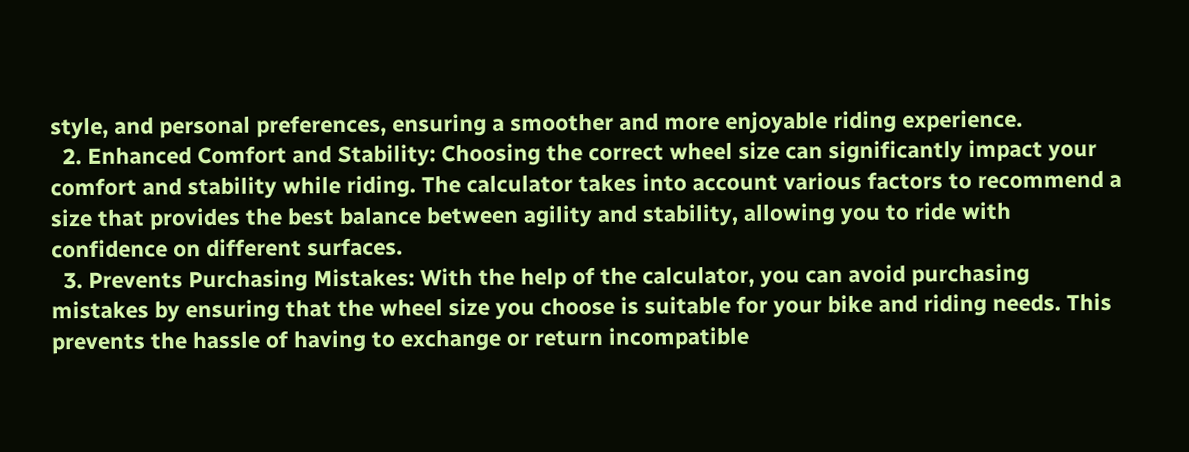style, and personal preferences, ensuring a smoother and more enjoyable riding experience.
  2. Enhanced Comfort and Stability: Choosing the correct wheel size can significantly impact your comfort and stability while riding. The calculator takes into account various factors to recommend a size that provides the best balance between agility and stability, allowing you to ride with confidence on different surfaces.
  3. Prevents Purchasing Mistakes: With the help of the calculator, you can avoid purchasing mistakes by ensuring that the wheel size you choose is suitable for your bike and riding needs. This prevents the hassle of having to exchange or return incompatible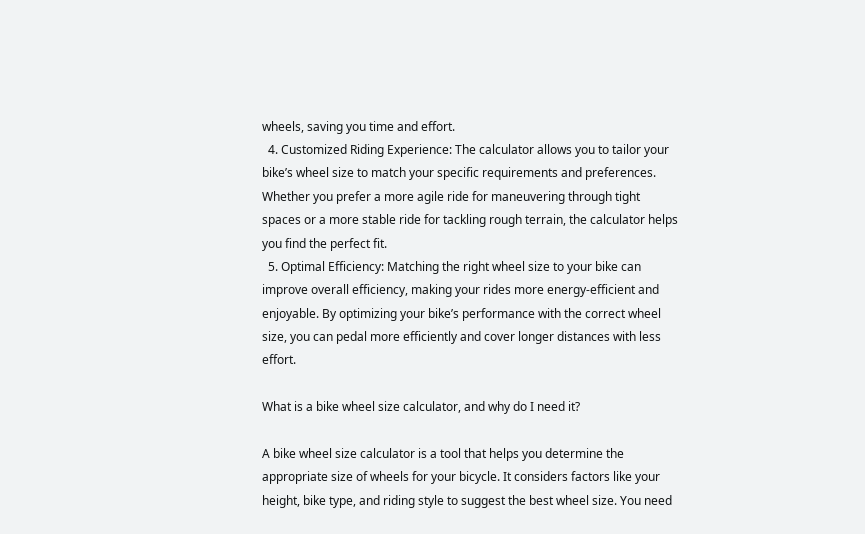wheels, saving you time and effort.
  4. Customized Riding Experience: The calculator allows you to tailor your bike’s wheel size to match your specific requirements and preferences. Whether you prefer a more agile ride for maneuvering through tight spaces or a more stable ride for tackling rough terrain, the calculator helps you find the perfect fit.
  5. Optimal Efficiency: Matching the right wheel size to your bike can improve overall efficiency, making your rides more energy-efficient and enjoyable. By optimizing your bike’s performance with the correct wheel size, you can pedal more efficiently and cover longer distances with less effort.

What is a bike wheel size calculator, and why do I need it?

A bike wheel size calculator is a tool that helps you determine the appropriate size of wheels for your bicycle. It considers factors like your height, bike type, and riding style to suggest the best wheel size. You need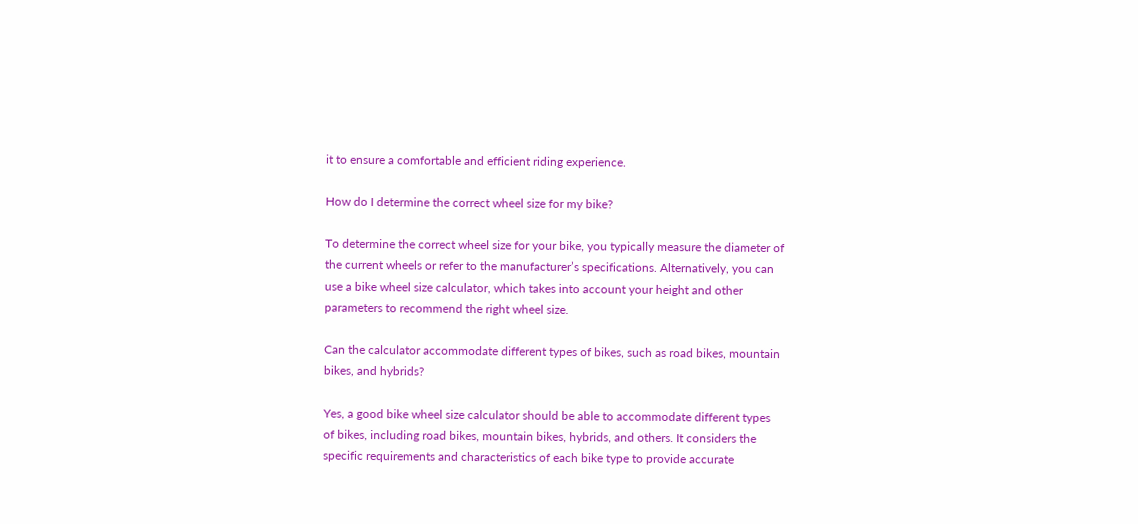it to ensure a comfortable and efficient riding experience.

How do I determine the correct wheel size for my bike?

To determine the correct wheel size for your bike, you typically measure the diameter of the current wheels or refer to the manufacturer’s specifications. Alternatively, you can use a bike wheel size calculator, which takes into account your height and other parameters to recommend the right wheel size.

Can the calculator accommodate different types of bikes, such as road bikes, mountain bikes, and hybrids?

Yes, a good bike wheel size calculator should be able to accommodate different types of bikes, including road bikes, mountain bikes, hybrids, and others. It considers the specific requirements and characteristics of each bike type to provide accurate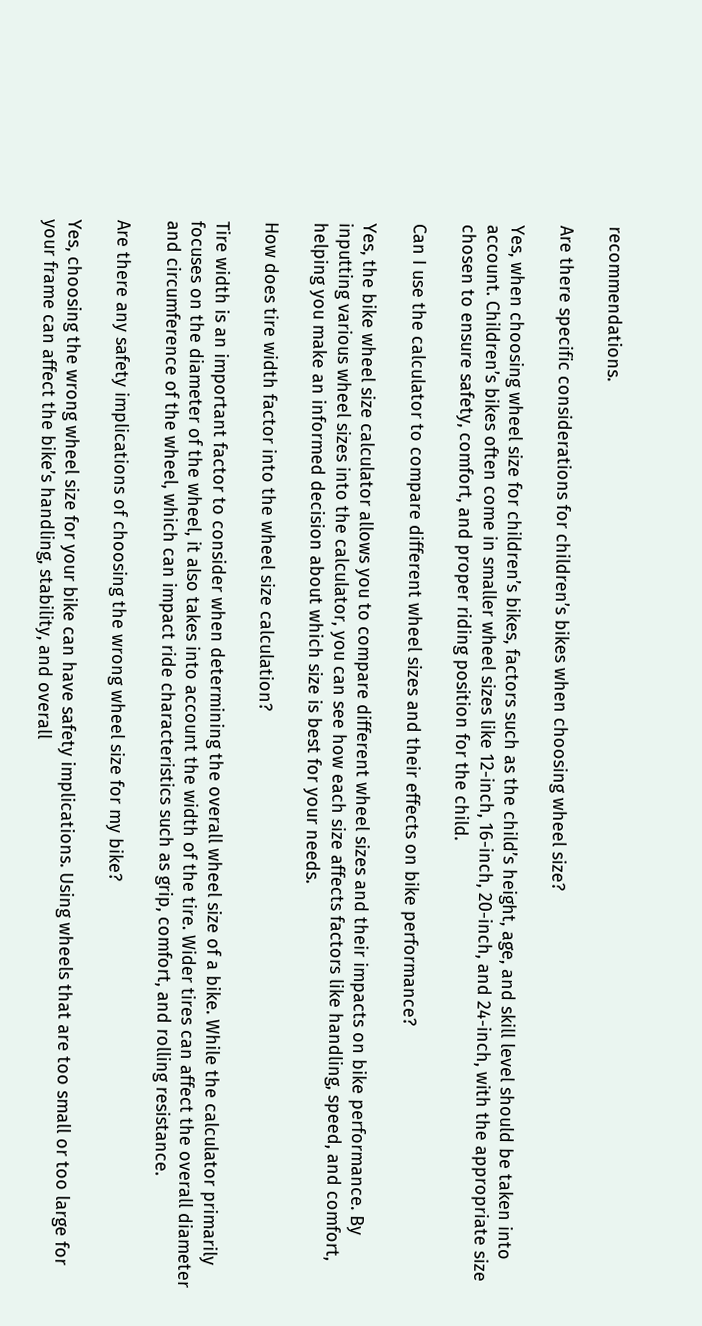recommendations.

Are there specific considerations for children’s bikes when choosing wheel size?

Yes, when choosing wheel size for children’s bikes, factors such as the child’s height, age, and skill level should be taken into account. Children’s bikes often come in smaller wheel sizes like 12-inch, 16-inch, 20-inch, and 24-inch, with the appropriate size chosen to ensure safety, comfort, and proper riding position for the child.

Can I use the calculator to compare different wheel sizes and their effects on bike performance?

Yes, the bike wheel size calculator allows you to compare different wheel sizes and their impacts on bike performance. By inputting various wheel sizes into the calculator, you can see how each size affects factors like handling, speed, and comfort, helping you make an informed decision about which size is best for your needs.

How does tire width factor into the wheel size calculation?

Tire width is an important factor to consider when determining the overall wheel size of a bike. While the calculator primarily focuses on the diameter of the wheel, it also takes into account the width of the tire. Wider tires can affect the overall diameter and circumference of the wheel, which can impact ride characteristics such as grip, comfort, and rolling resistance.

Are there any safety implications of choosing the wrong wheel size for my bike?

Yes, choosing the wrong wheel size for your bike can have safety implications. Using wheels that are too small or too large for your frame can affect the bike’s handling, stability, and overall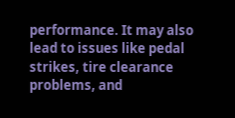performance. It may also lead to issues like pedal strikes, tire clearance problems, and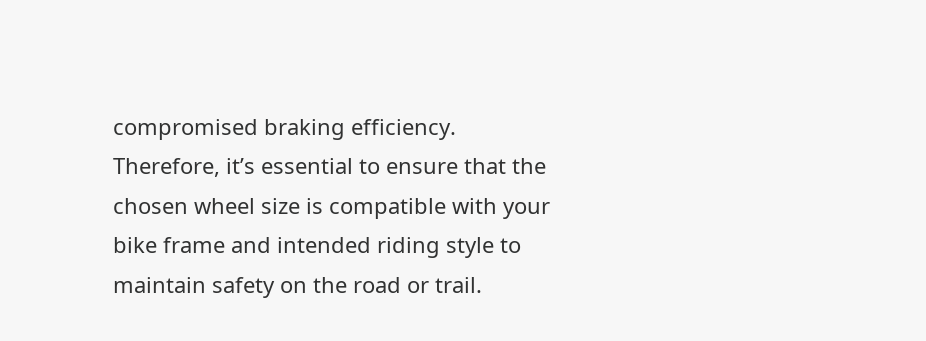compromised braking efficiency. Therefore, it’s essential to ensure that the chosen wheel size is compatible with your bike frame and intended riding style to maintain safety on the road or trail.